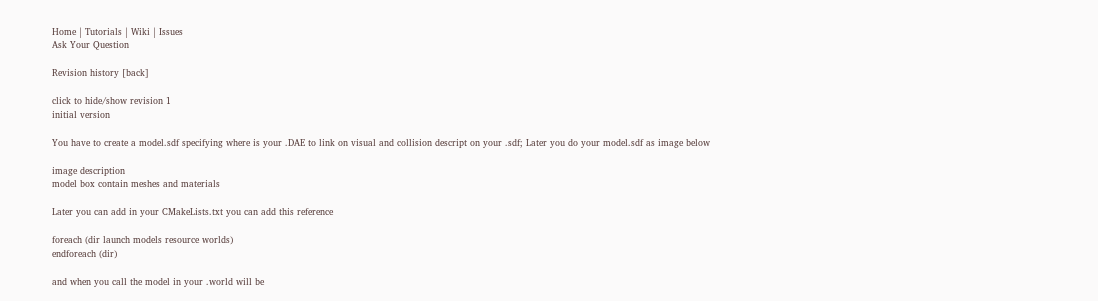Home | Tutorials | Wiki | Issues
Ask Your Question

Revision history [back]

click to hide/show revision 1
initial version

You have to create a model.sdf specifying where is your .DAE to link on visual and collision descript on your .sdf; Later you do your model.sdf as image below

image description
model box contain meshes and materials

Later you can add in your CMakeLists.txt you can add this reference

foreach (dir launch models resource worlds)
endforeach (dir)

and when you call the model in your .world will be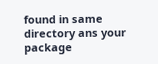found in same directory ans your package